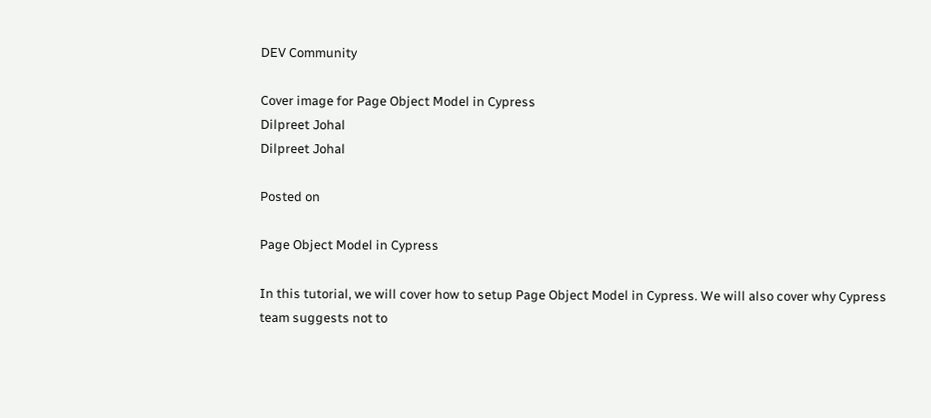DEV Community

Cover image for Page Object Model in Cypress
Dilpreet Johal
Dilpreet Johal

Posted on

Page Object Model in Cypress

In this tutorial, we will cover how to setup Page Object Model in Cypress. We will also cover why Cypress team suggests not to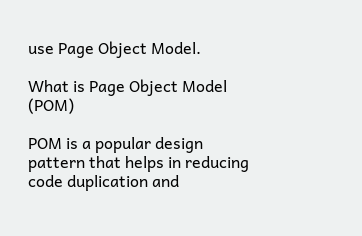use Page Object Model.

What is Page Object Model (POM)

POM is a popular design pattern that helps in reducing code duplication and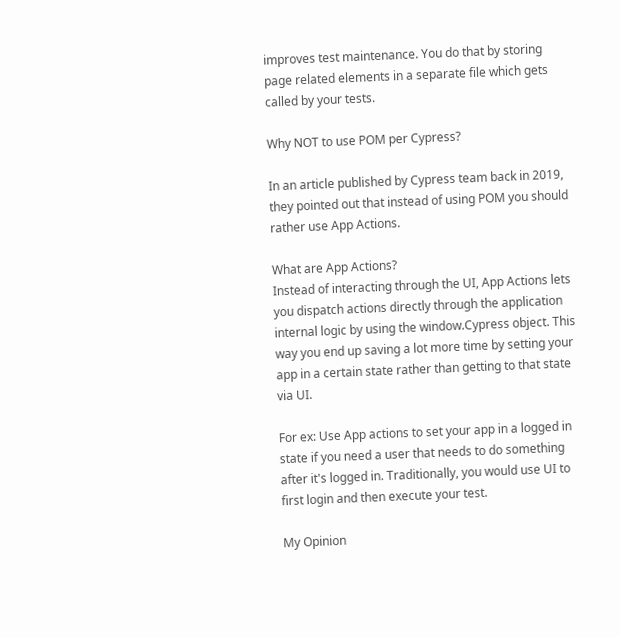improves test maintenance. You do that by storing page related elements in a separate file which gets called by your tests.

Why NOT to use POM per Cypress?

In an article published by Cypress team back in 2019, they pointed out that instead of using POM you should rather use App Actions.

What are App Actions?
Instead of interacting through the UI, App Actions lets you dispatch actions directly through the application internal logic by using the window.Cypress object. This way you end up saving a lot more time by setting your app in a certain state rather than getting to that state via UI.

For ex: Use App actions to set your app in a logged in state if you need a user that needs to do something after it's logged in. Traditionally, you would use UI to first login and then execute your test.

My Opinion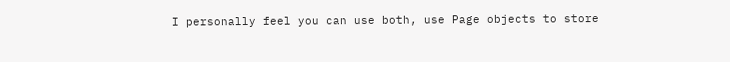I personally feel you can use both, use Page objects to store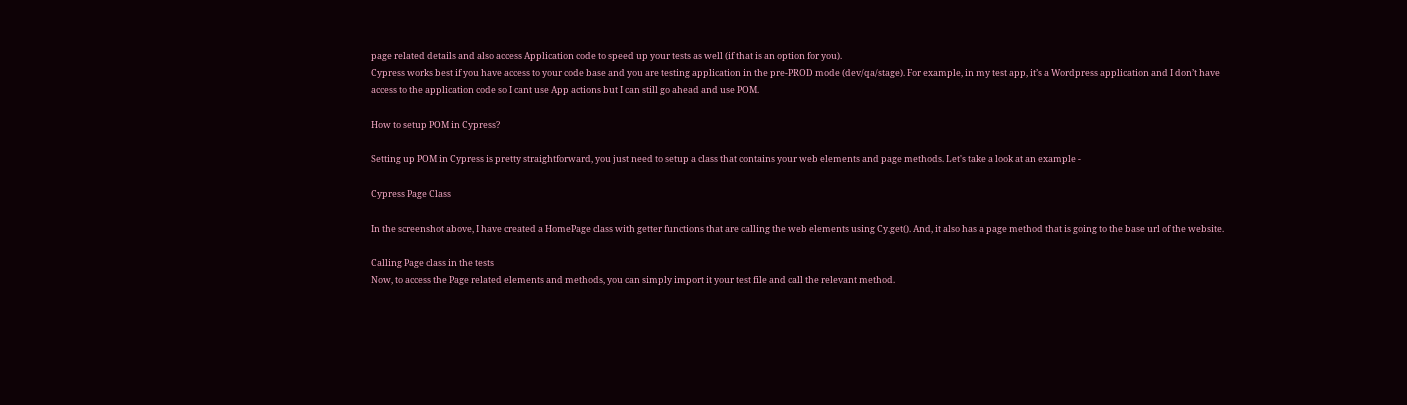page related details and also access Application code to speed up your tests as well (if that is an option for you).
Cypress works best if you have access to your code base and you are testing application in the pre-PROD mode (dev/qa/stage). For example, in my test app, it’s a Wordpress application and I don’t have access to the application code so I cant use App actions but I can still go ahead and use POM.

How to setup POM in Cypress?

Setting up POM in Cypress is pretty straightforward, you just need to setup a class that contains your web elements and page methods. Let's take a look at an example -

Cypress Page Class

In the screenshot above, I have created a HomePage class with getter functions that are calling the web elements using Cy.get(). And, it also has a page method that is going to the base url of the website.

Calling Page class in the tests
Now, to access the Page related elements and methods, you can simply import it your test file and call the relevant method.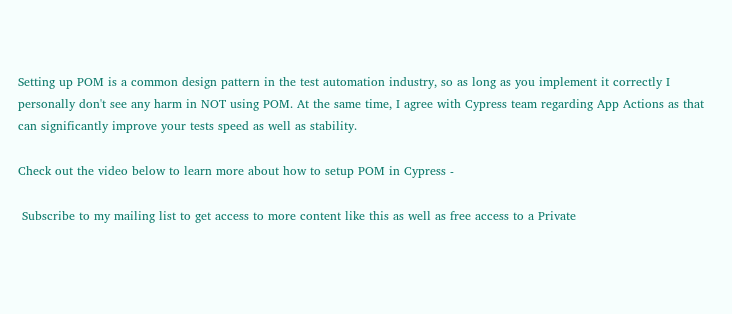Setting up POM is a common design pattern in the test automation industry, so as long as you implement it correctly I personally don't see any harm in NOT using POM. At the same time, I agree with Cypress team regarding App Actions as that can significantly improve your tests speed as well as stability.

Check out the video below to learn more about how to setup POM in Cypress -

 Subscribe to my mailing list to get access to more content like this as well as free access to a Private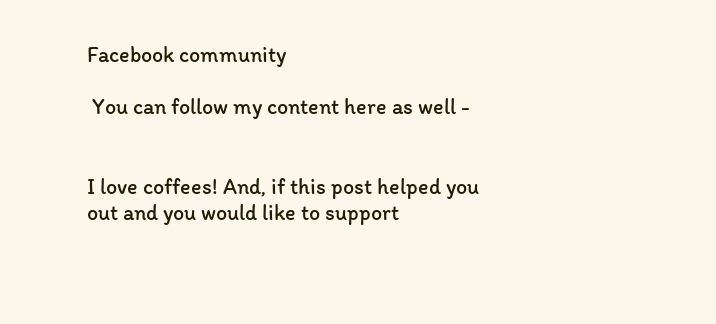Facebook community

 You can follow my content here as well -


I love coffees! And, if this post helped you out and you would like to support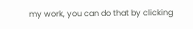my work, you can do that by clicking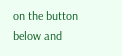on the button below and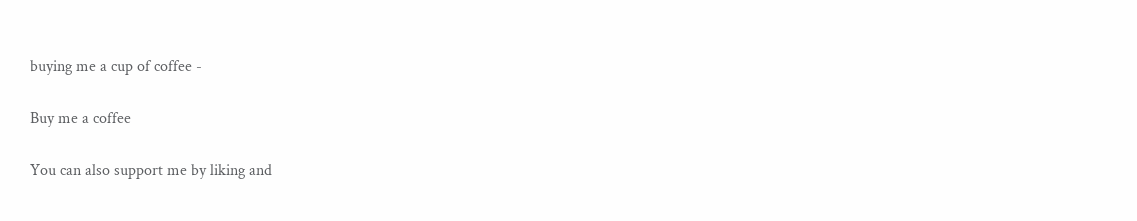buying me a cup of coffee -

Buy me a coffee

You can also support me by liking and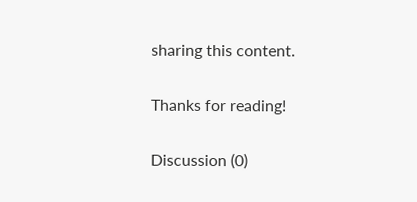sharing this content.

Thanks for reading!

Discussion (0)